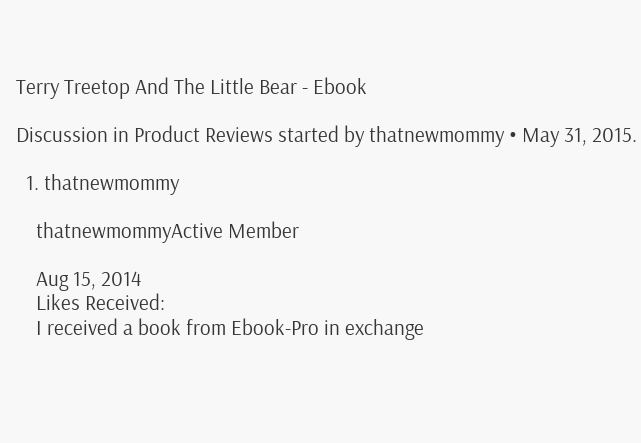Terry Treetop And The Little Bear - Ebook

Discussion in Product Reviews started by thatnewmommy • May 31, 2015.

  1. thatnewmommy

    thatnewmommyActive Member

    Aug 15, 2014
    Likes Received:
    I received a book from Ebook-Pro in exchange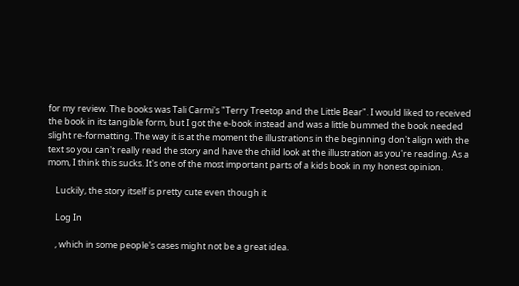for my review. The books was Tali Carmi's "Terry Treetop and the Little Bear". I would liked to received the book in its tangible form, but I got the e-book instead and was a little bummed the book needed slight re-formatting. The way it is at the moment the illustrations in the beginning don't align with the text so you can't really read the story and have the child look at the illustration as you're reading. As a mom, I think this sucks. It's one of the most important parts of a kids book in my honest opinion.

    Luckily, the story itself is pretty cute even though it

    Log In

    , which in some people's cases might not be a great idea.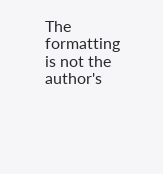The formatting is not the author's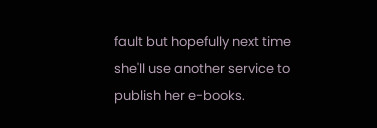fault but hopefully next time she'll use another service to publish her e-books.